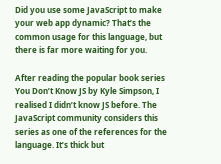Did you use some JavaScript to make your web app dynamic? That’s the common usage for this language, but there is far more waiting for you.

After reading the popular book series You Don’t Know JS by Kyle Simpson, I realised I didn’t know JS before. The JavaScript community considers this series as one of the references for the language. It’s thick but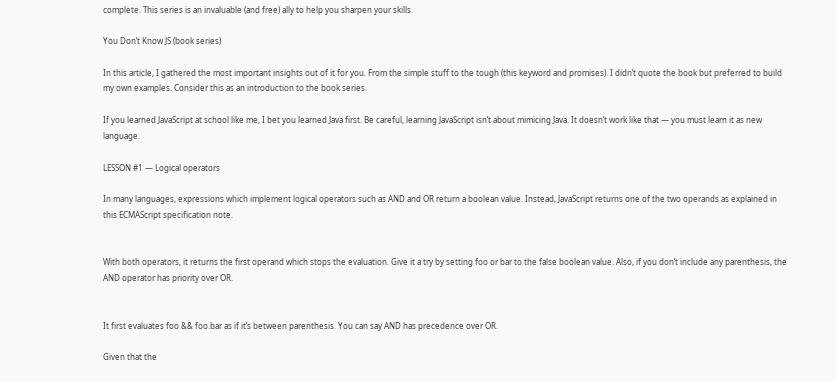complete. This series is an invaluable (and free) ally to help you sharpen your skills.

You Don’t Know JS (book series)

In this article, I gathered the most important insights out of it for you. From the simple stuff to the tough (this keyword and promises). I didn’t quote the book but preferred to build my own examples. Consider this as an introduction to the book series.

If you learned JavaScript at school like me, I bet you learned Java first. Be careful, learning JavaScript isn’t about mimicing Java. It doesn’t work like that — you must learn it as new language.

LESSON #1 — Logical operators

In many languages, expressions which implement logical operators such as AND and OR return a boolean value. Instead, JavaScript returns one of the two operands as explained in this ECMAScript specification note.


With both operators, it returns the first operand which stops the evaluation. Give it a try by setting foo or bar to the false boolean value. Also, if you don’t include any parenthesis, the AND operator has priority over OR.


It first evaluates foo && foo.bar as if it’s between parenthesis. You can say AND has precedence over OR.

Given that the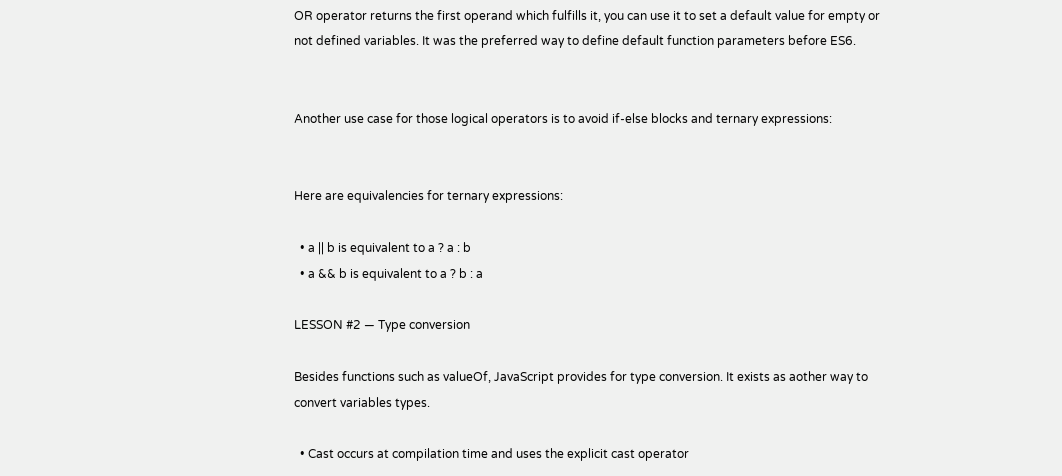OR operator returns the first operand which fulfills it, you can use it to set a default value for empty or not defined variables. It was the preferred way to define default function parameters before ES6.


Another use case for those logical operators is to avoid if-else blocks and ternary expressions:


Here are equivalencies for ternary expressions:

  • a || b is equivalent to a ? a : b
  • a && b is equivalent to a ? b : a

LESSON #2 — Type conversion

Besides functions such as valueOf, JavaScript provides for type conversion. It exists as aother way to convert variables types.

  • Cast occurs at compilation time and uses the explicit cast operator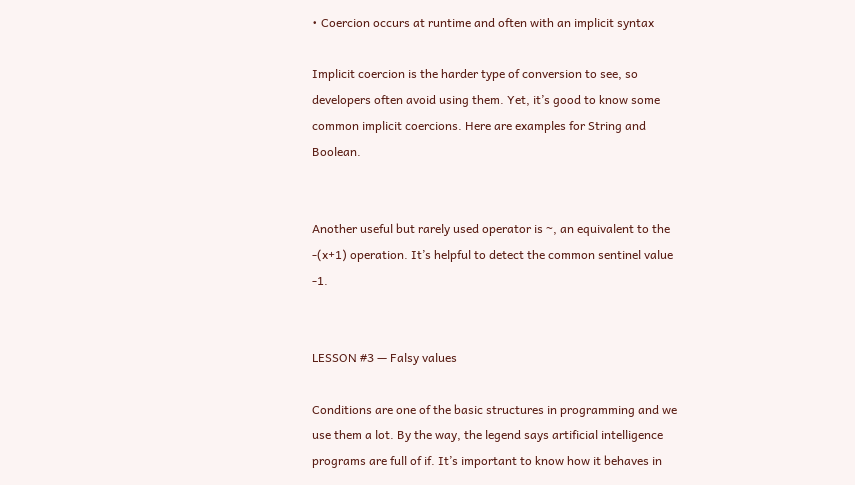• Coercion occurs at runtime and often with an implicit syntax

Implicit coercion is the harder type of conversion to see, so developers often avoid using them. Yet, it’s good to know some common implicit coercions. Here are examples for String and Boolean.


Another useful but rarely used operator is ~, an equivalent to the -(x+1) operation. It’s helpful to detect the common sentinel value -1.


LESSON #3 — Falsy values

Conditions are one of the basic structures in programming and we use them a lot. By the way, the legend says artificial intelligence programs are full of if. It’s important to know how it behaves in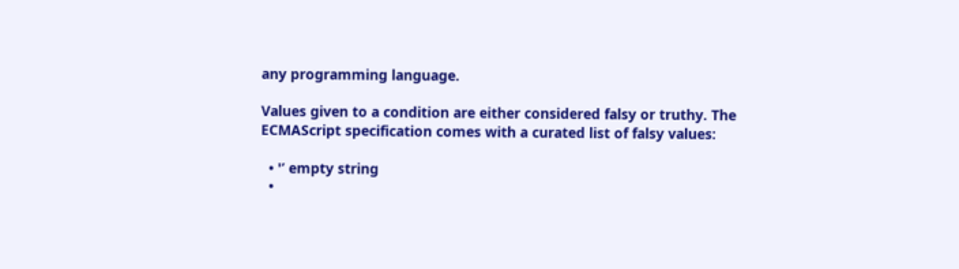any programming language.

Values given to a condition are either considered falsy or truthy. The ECMAScript specification comes with a curated list of falsy values:

  • '’ empty string
  •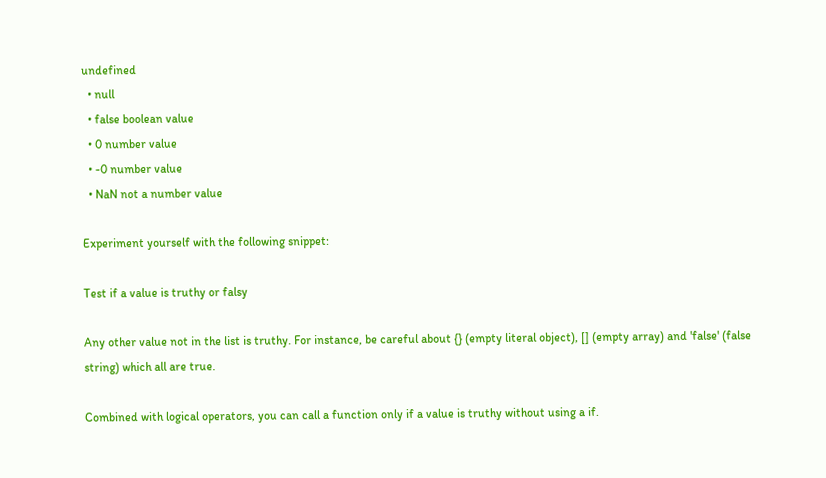undefined
  • null
  • false boolean value
  • 0 number value
  • -0 number value
  • NaN not a number value

Experiment yourself with the following snippet:

Test if a value is truthy or falsy

Any other value not in the list is truthy. For instance, be careful about {} (empty literal object), [] (empty array) and 'false' (false string) which all are true.

Combined with logical operators, you can call a function only if a value is truthy without using a if.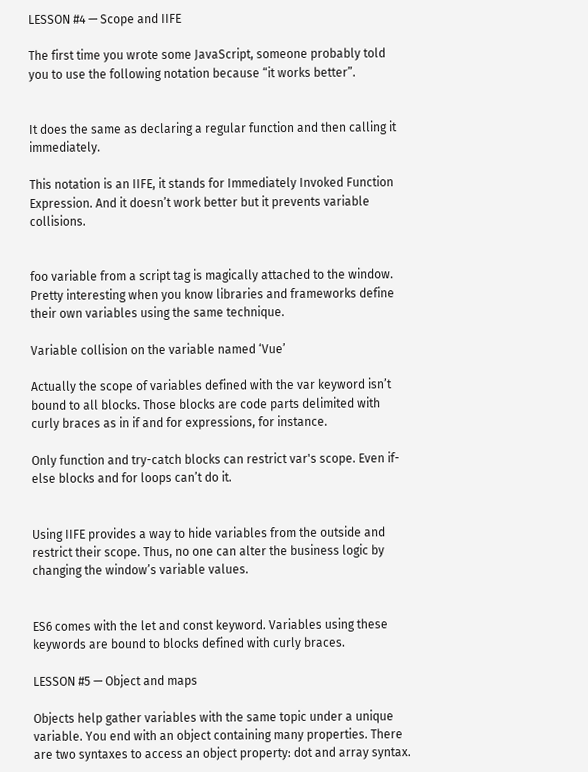LESSON #4 — Scope and IIFE

The first time you wrote some JavaScript, someone probably told you to use the following notation because “it works better”.


It does the same as declaring a regular function and then calling it immediately.

This notation is an IIFE, it stands for Immediately Invoked Function Expression. And it doesn’t work better but it prevents variable collisions.


foo variable from a script tag is magically attached to the window. Pretty interesting when you know libraries and frameworks define their own variables using the same technique.

Variable collision on the variable named ‘Vue’

Actually the scope of variables defined with the var keyword isn’t bound to all blocks. Those blocks are code parts delimited with curly braces as in if and for expressions, for instance.

Only function and try-catch blocks can restrict var's scope. Even if-else blocks and for loops can’t do it.


Using IIFE provides a way to hide variables from the outside and restrict their scope. Thus, no one can alter the business logic by changing the window’s variable values.


ES6 comes with the let and const keyword. Variables using these keywords are bound to blocks defined with curly braces.

LESSON #5 — Object and maps

Objects help gather variables with the same topic under a unique variable. You end with an object containing many properties. There are two syntaxes to access an object property: dot and array syntax.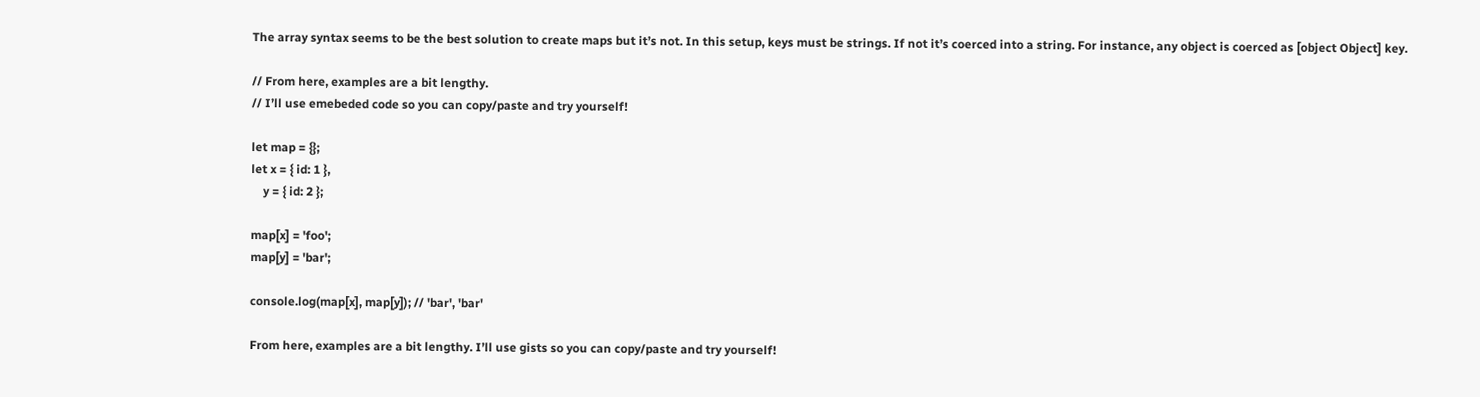The array syntax seems to be the best solution to create maps but it’s not. In this setup, keys must be strings. If not it’s coerced into a string. For instance, any object is coerced as [object Object] key.

// From here, examples are a bit lengthy.
// I’ll use emebeded code so you can copy/paste and try yourself!

let map = {};
let x = { id: 1 },
    y = { id: 2 };

map[x] = 'foo';
map[y] = 'bar';

console.log(map[x], map[y]); // 'bar', 'bar'

From here, examples are a bit lengthy. I’ll use gists so you can copy/paste and try yourself!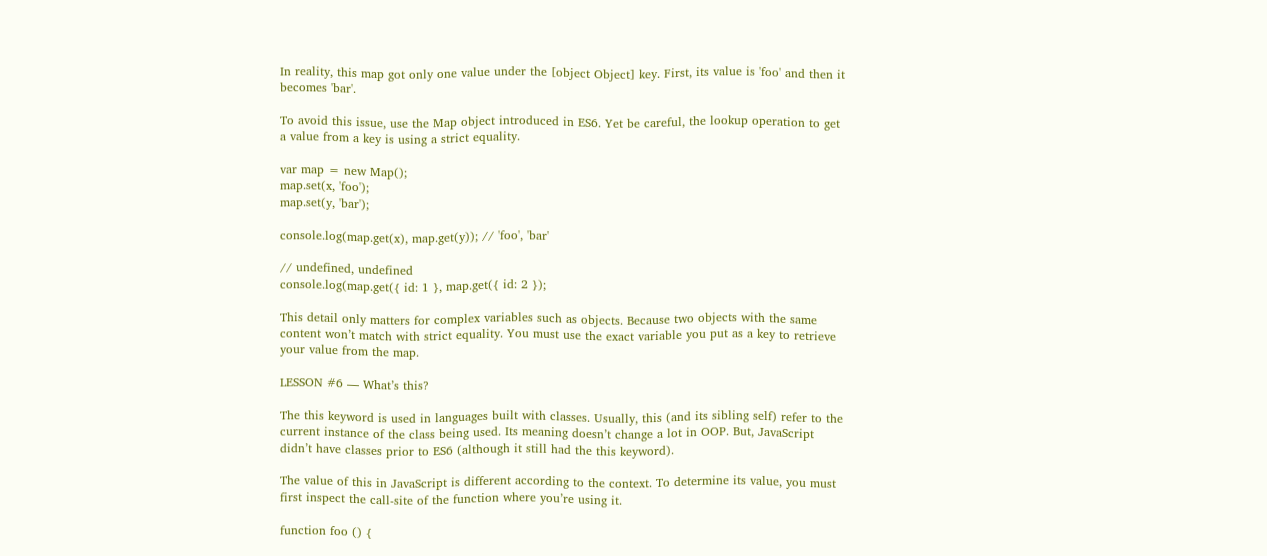In reality, this map got only one value under the [object Object] key. First, its value is 'foo' and then it becomes 'bar'.

To avoid this issue, use the Map object introduced in ES6. Yet be careful, the lookup operation to get a value from a key is using a strict equality.

var map = new Map();
map.set(x, 'foo');
map.set(y, 'bar');

console.log(map.get(x), map.get(y)); // 'foo', 'bar'

// undefined, undefined
console.log(map.get({ id: 1 }, map.get({ id: 2 });

This detail only matters for complex variables such as objects. Because two objects with the same content won’t match with strict equality. You must use the exact variable you put as a key to retrieve your value from the map.

LESSON #6 — What’s this?

The this keyword is used in languages built with classes. Usually, this (and its sibling self) refer to the current instance of the class being used. Its meaning doesn’t change a lot in OOP. But, JavaScript didn’t have classes prior to ES6 (although it still had the this keyword).

The value of this in JavaScript is different according to the context. To determine its value, you must first inspect the call-site of the function where you’re using it.

function foo () {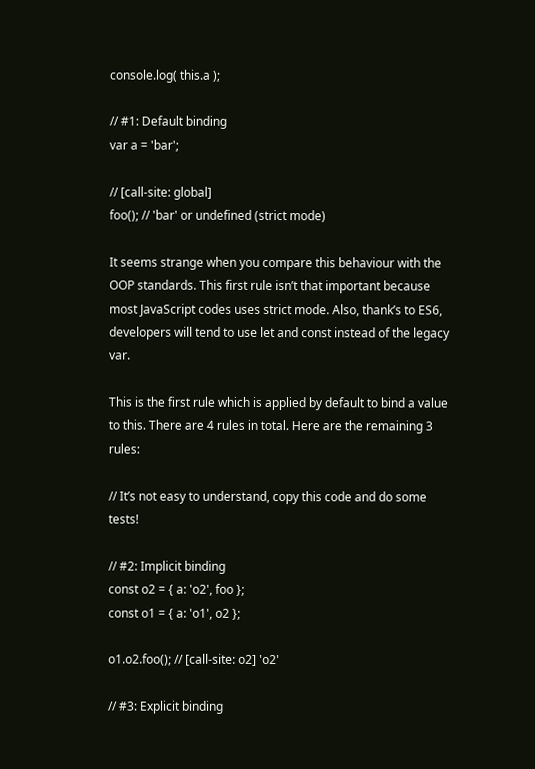console.log( this.a );

// #1: Default binding
var a = 'bar';

// [call-site: global]
foo(); // 'bar' or undefined (strict mode)

It seems strange when you compare this behaviour with the OOP standards. This first rule isn’t that important because most JavaScript codes uses strict mode. Also, thank’s to ES6, developers will tend to use let and const instead of the legacy var.

This is the first rule which is applied by default to bind a value to this. There are 4 rules in total. Here are the remaining 3 rules:

// It’s not easy to understand, copy this code and do some tests!

// #2: Implicit binding
const o2 = { a: 'o2', foo };
const o1 = { a: 'o1', o2 };

o1.o2.foo(); // [call-site: o2] 'o2'

// #3: Explicit binding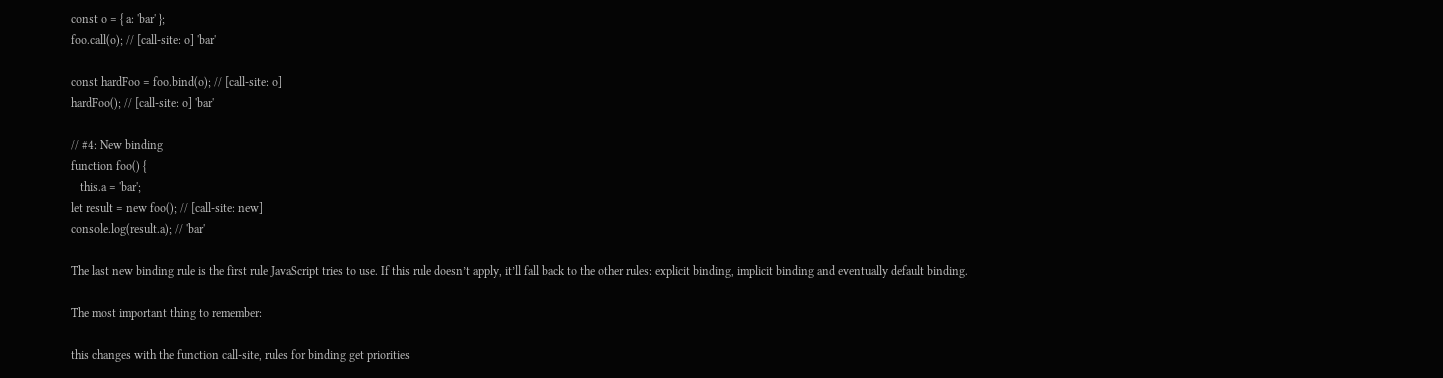const o = { a: 'bar' };
foo.call(o); // [call-site: o] 'bar'

const hardFoo = foo.bind(o); // [call-site: o]
hardFoo(); // [call-site: o] 'bar'

// #4: New binding
function foo() {
   this.a = 'bar';
let result = new foo(); // [call-site: new]
console.log(result.a); // 'bar'

The last new binding rule is the first rule JavaScript tries to use. If this rule doesn’t apply, it’ll fall back to the other rules: explicit binding, implicit binding and eventually default binding.

The most important thing to remember:

this changes with the function call-site, rules for binding get priorities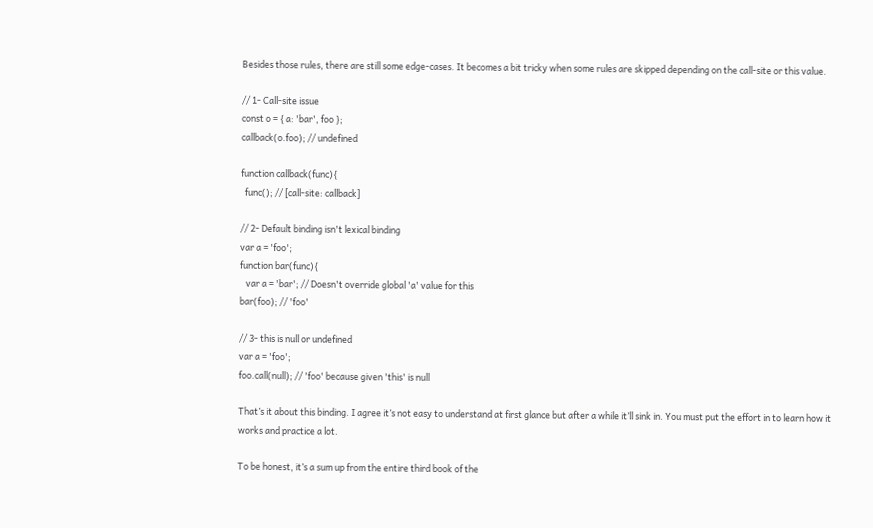Besides those rules, there are still some edge-cases. It becomes a bit tricky when some rules are skipped depending on the call-site or this value.

// 1- Call-site issue
const o = { a: 'bar', foo };
callback(o.foo); // undefined

function callback(func){
  func(); // [call-site: callback]

// 2- Default binding isn't lexical binding
var a = 'foo';
function bar(func){
   var a = 'bar'; // Doesn't override global 'a' value for this
bar(foo); // 'foo'

// 3- this is null or undefined
var a = 'foo';
foo.call(null); // 'foo' because given 'this' is null

That’s it about this binding. I agree it’s not easy to understand at first glance but after a while it’ll sink in. You must put the effort in to learn how it works and practice a lot.

To be honest, it’s a sum up from the entire third book of the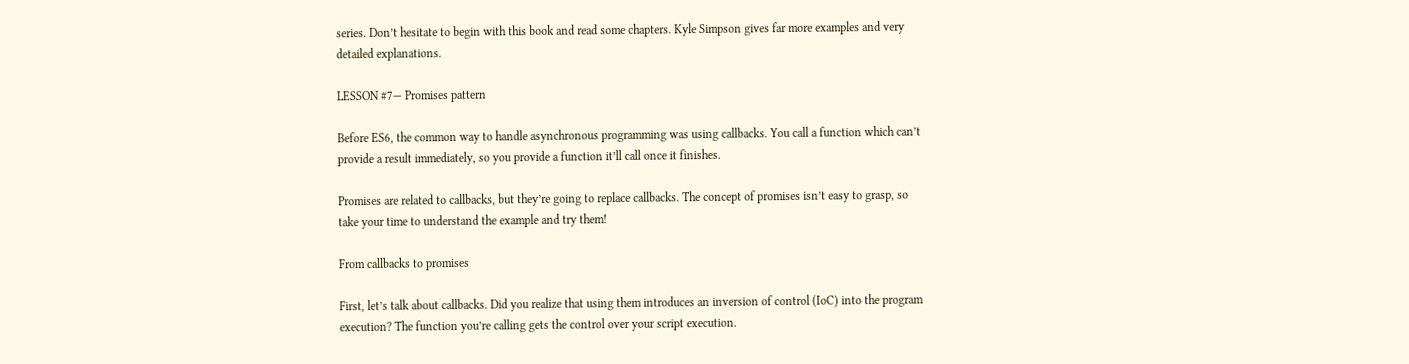series. Don’t hesitate to begin with this book and read some chapters. Kyle Simpson gives far more examples and very detailed explanations.

LESSON #7— Promises pattern

Before ES6, the common way to handle asynchronous programming was using callbacks. You call a function which can’t provide a result immediately, so you provide a function it’ll call once it finishes.

Promises are related to callbacks, but they’re going to replace callbacks. The concept of promises isn’t easy to grasp, so take your time to understand the example and try them!

From callbacks to promises

First, let’s talk about callbacks. Did you realize that using them introduces an inversion of control (IoC) into the program execution? The function you’re calling gets the control over your script execution.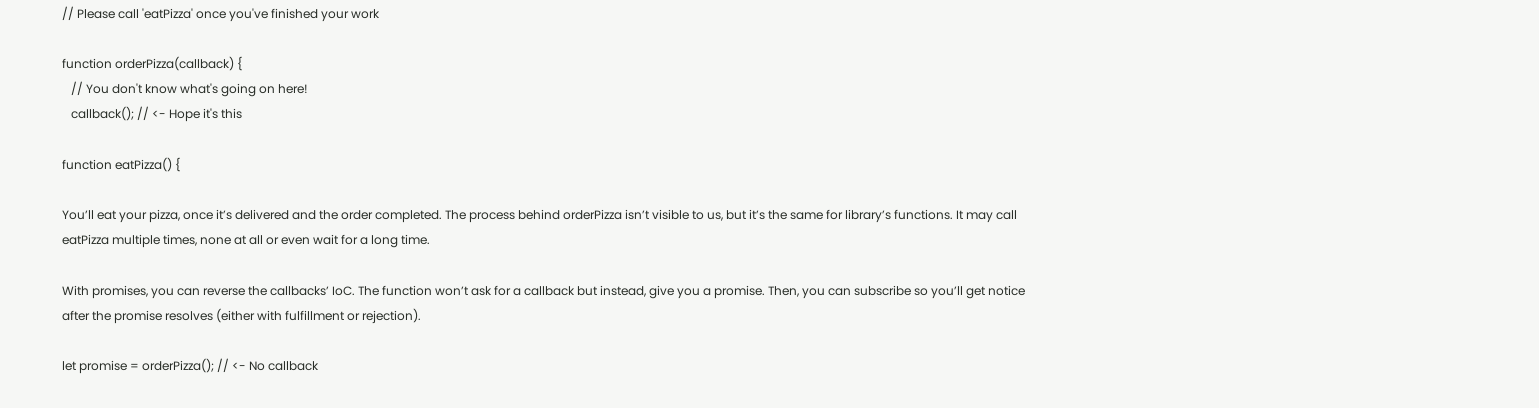// Please call 'eatPizza' once you've finished your work

function orderPizza(callback) {
   // You don't know what's going on here!
   callback(); // <- Hope it's this

function eatPizza() {

You’ll eat your pizza, once it’s delivered and the order completed. The process behind orderPizza isn’t visible to us, but it’s the same for library’s functions. It may call eatPizza multiple times, none at all or even wait for a long time.

With promises, you can reverse the callbacks’ IoC. The function won’t ask for a callback but instead, give you a promise. Then, you can subscribe so you’ll get notice after the promise resolves (either with fulfillment or rejection).

let promise = orderPizza(); // <- No callback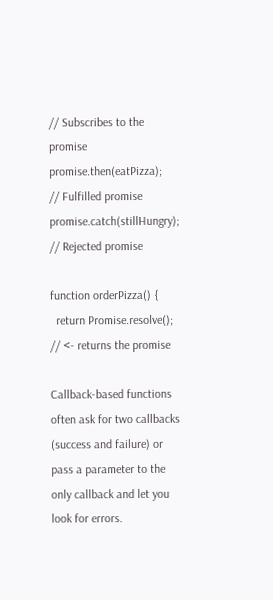// Subscribes to the promise
promise.then(eatPizza);     // Fulfilled promise
promise.catch(stillHungry); // Rejected promise

function orderPizza() {
  return Promise.resolve(); // <- returns the promise

Callback-based functions often ask for two callbacks (success and failure) or pass a parameter to the only callback and let you look for errors.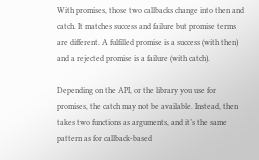With promises, those two callbacks change into then and catch. It matches success and failure but promise terms are different. A fulfilled promise is a success (with then) and a rejected promise is a failure (with catch).

Depending on the API, or the library you use for promises, the catch may not be available. Instead, then takes two functions as arguments, and it’s the same pattern as for callback-based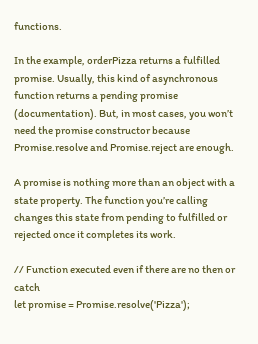functions.

In the example, orderPizza returns a fulfilled promise. Usually, this kind of asynchronous function returns a pending promise (documentation). But, in most cases, you won’t need the promise constructor because Promise.resolve and Promise.reject are enough.

A promise is nothing more than an object with a state property. The function you’re calling changes this state from pending to fulfilled or rejected once it completes its work.

// Function executed even if there are no then or catch
let promise = Promise.resolve('Pizza');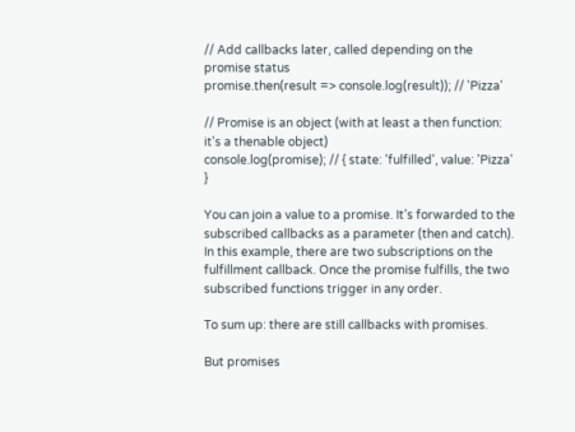// Add callbacks later, called depending on the promise status
promise.then(result => console.log(result)); // 'Pizza'

// Promise is an object (with at least a then function: it's a thenable object)
console.log(promise); // { state: 'fulfilled', value: 'Pizza' }

You can join a value to a promise. It’s forwarded to the subscribed callbacks as a parameter (then and catch). In this example, there are two subscriptions on the fulfillment callback. Once the promise fulfills, the two subscribed functions trigger in any order.

To sum up: there are still callbacks with promises.

But promises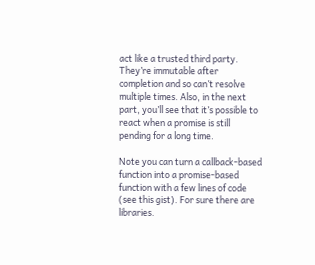act like a trusted third party. They’re immutable after completion and so can’t resolve multiple times. Also, in the next part, you’ll see that it’s possible to react when a promise is still pending for a long time.

Note you can turn a callback-based function into a promise-based function with a few lines of code (see this gist). For sure there are libraries.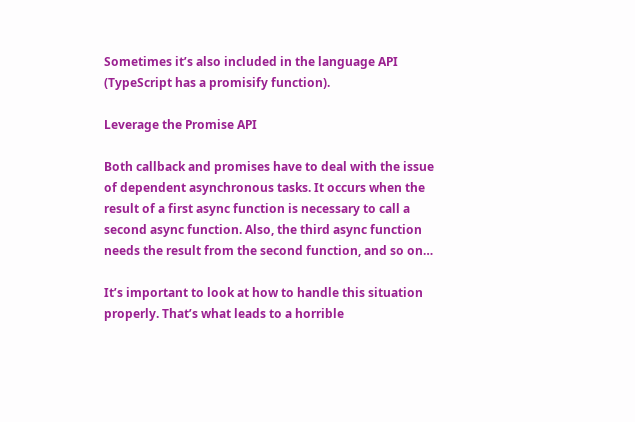Sometimes it’s also included in the language API (TypeScript has a promisify function).

Leverage the Promise API

Both callback and promises have to deal with the issue of dependent asynchronous tasks. It occurs when the result of a first async function is necessary to call a second async function. Also, the third async function needs the result from the second function, and so on…

It’s important to look at how to handle this situation properly. That’s what leads to a horrible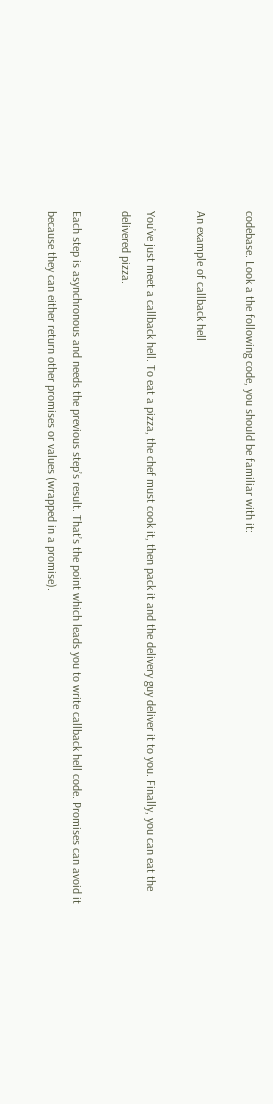codebase. Look a the following code, you should be familiar with it:

An example of callback hell

You’ve just meet a callback hell. To eat a pizza, the chef must cook it, then pack it and the delivery guy deliver it to you. Finally, you can eat the delivered pizza.

Each step is asynchronous and needs the previous step’s result. That’s the point which leads you to write callback hell code. Promises can avoid it because they can either return other promises or values (wrapped in a promise).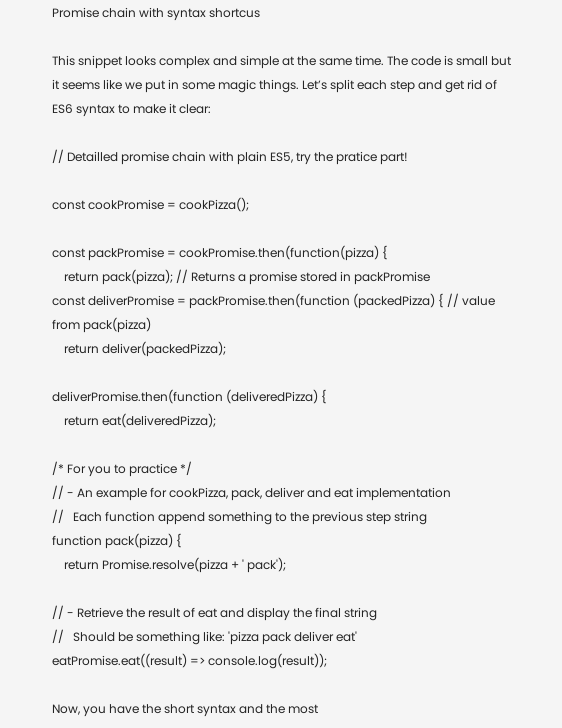Promise chain with syntax shortcus

This snippet looks complex and simple at the same time. The code is small but it seems like we put in some magic things. Let’s split each step and get rid of ES6 syntax to make it clear:

// Detailled promise chain with plain ES5, try the pratice part!

const cookPromise = cookPizza();

const packPromise = cookPromise.then(function(pizza) {
    return pack(pizza); // Returns a promise stored in packPromise
const deliverPromise = packPromise.then(function (packedPizza) { // value from pack(pizza)
    return deliver(packedPizza);

deliverPromise.then(function (deliveredPizza) {
    return eat(deliveredPizza);

/* For you to practice */
// - An example for cookPizza, pack, deliver and eat implementation
//   Each function append something to the previous step string
function pack(pizza) {
    return Promise.resolve(pizza + ' pack');

// - Retrieve the result of eat and display the final string
//   Should be something like: 'pizza pack deliver eat'
eatPromise.eat((result) => console.log(result));

Now, you have the short syntax and the most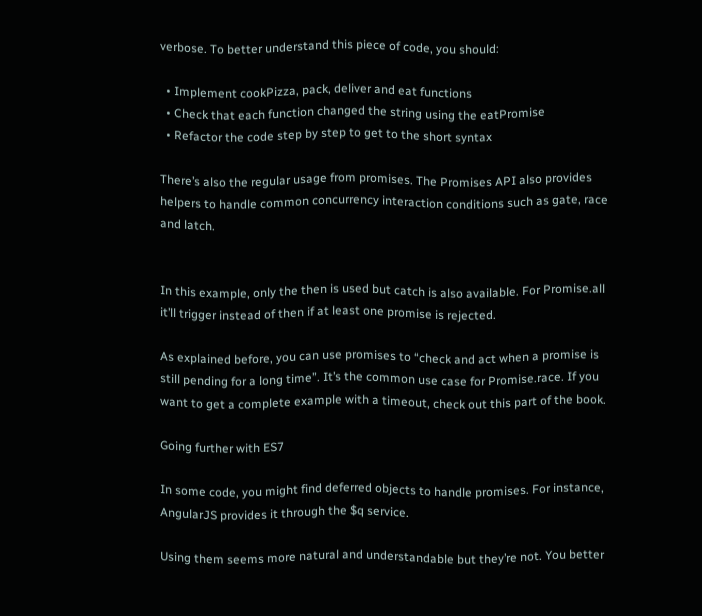verbose. To better understand this piece of code, you should:

  • Implement cookPizza, pack, deliver and eat functions
  • Check that each function changed the string using the eatPromise
  • Refactor the code step by step to get to the short syntax

There’s also the regular usage from promises. The Promises API also provides helpers to handle common concurrency interaction conditions such as gate, race and latch.


In this example, only the then is used but catch is also available. For Promise.all it’ll trigger instead of then if at least one promise is rejected.

As explained before, you can use promises to “check and act when a promise is still pending for a long time”. It’s the common use case for Promise.race. If you want to get a complete example with a timeout, check out this part of the book.

Going further with ES7

In some code, you might find deferred objects to handle promises. For instance, AngularJS provides it through the $q service.

Using them seems more natural and understandable but they’re not. You better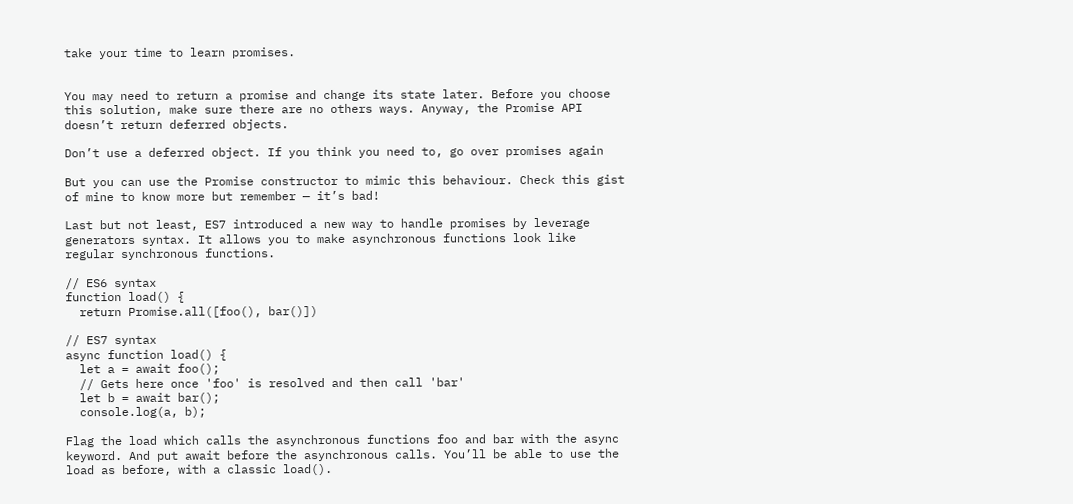take your time to learn promises.


You may need to return a promise and change its state later. Before you choose this solution, make sure there are no others ways. Anyway, the Promise API doesn’t return deferred objects.

Don’t use a deferred object. If you think you need to, go over promises again

But you can use the Promise constructor to mimic this behaviour. Check this gist of mine to know more but remember — it’s bad!

Last but not least, ES7 introduced a new way to handle promises by leverage generators syntax. It allows you to make asynchronous functions look like regular synchronous functions.

// ES6 syntax
function load() {
  return Promise.all([foo(), bar()])

// ES7 syntax
async function load() {
  let a = await foo();
  // Gets here once 'foo' is resolved and then call 'bar'
  let b = await bar();
  console.log(a, b);

Flag the load which calls the asynchronous functions foo and bar with the async keyword. And put await before the asynchronous calls. You’ll be able to use the load as before, with a classic load().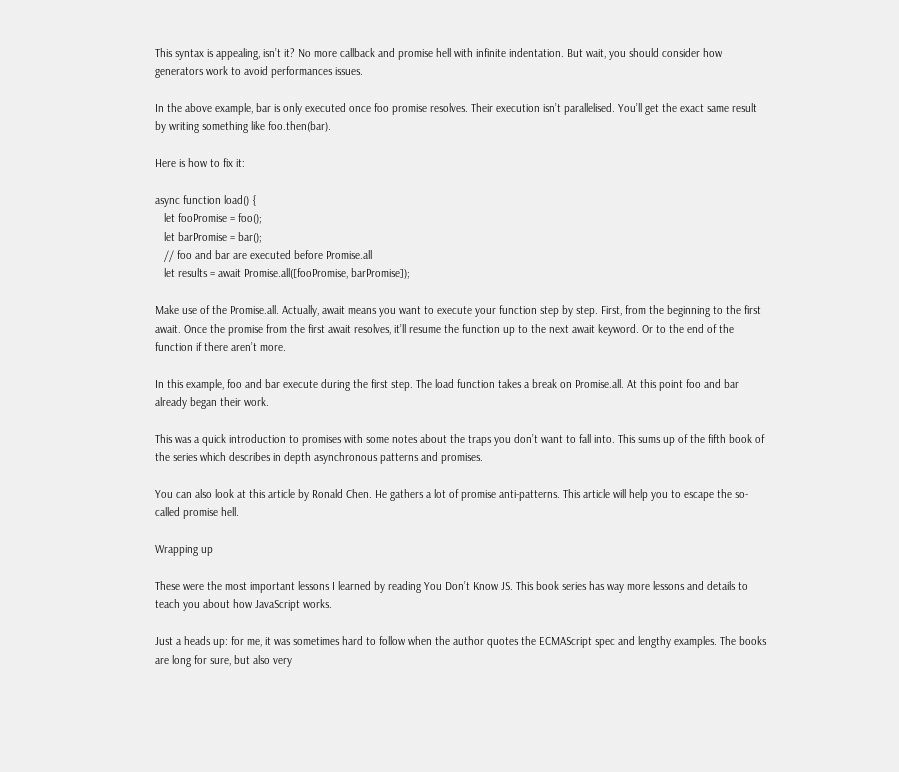This syntax is appealing, isn’t it? No more callback and promise hell with infinite indentation. But wait, you should consider how generators work to avoid performances issues.

In the above example, bar is only executed once foo promise resolves. Their execution isn’t parallelised. You’ll get the exact same result by writing something like foo.then(bar).

Here is how to fix it:

async function load() {
   let fooPromise = foo();
   let barPromise = bar();
   // foo and bar are executed before Promise.all
   let results = await Promise.all([fooPromise, barPromise]);

Make use of the Promise.all. Actually, await means you want to execute your function step by step. First, from the beginning to the first await. Once the promise from the first await resolves, it’ll resume the function up to the next await keyword. Or to the end of the function if there aren’t more.

In this example, foo and bar execute during the first step. The load function takes a break on Promise.all. At this point foo and bar already began their work.

This was a quick introduction to promises with some notes about the traps you don’t want to fall into. This sums up of the fifth book of the series which describes in depth asynchronous patterns and promises.

You can also look at this article by Ronald Chen. He gathers a lot of promise anti-patterns. This article will help you to escape the so-called promise hell.

Wrapping up

These were the most important lessons I learned by reading You Don’t Know JS. This book series has way more lessons and details to teach you about how JavaScript works.

Just a heads up: for me, it was sometimes hard to follow when the author quotes the ECMAScript spec and lengthy examples. The books are long for sure, but also very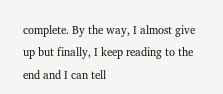complete. By the way, I almost give up but finally, I keep reading to the end and I can tell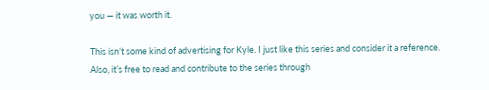you — it was worth it.

This isn’t some kind of advertising for Kyle. I just like this series and consider it a reference. Also, it’s free to read and contribute to the series through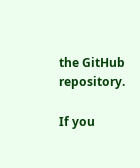the GitHub repository.

If you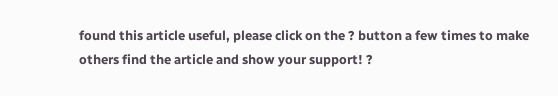found this article useful, please click on the ? button a few times to make others find the article and show your support! ?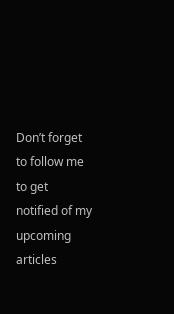Don’t forget to follow me to get notified of my upcoming articles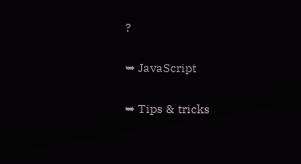?

➥ JavaScript

➥ Tips & tricks